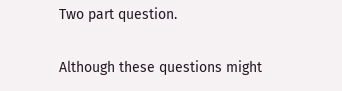Two part question.

Although these questions might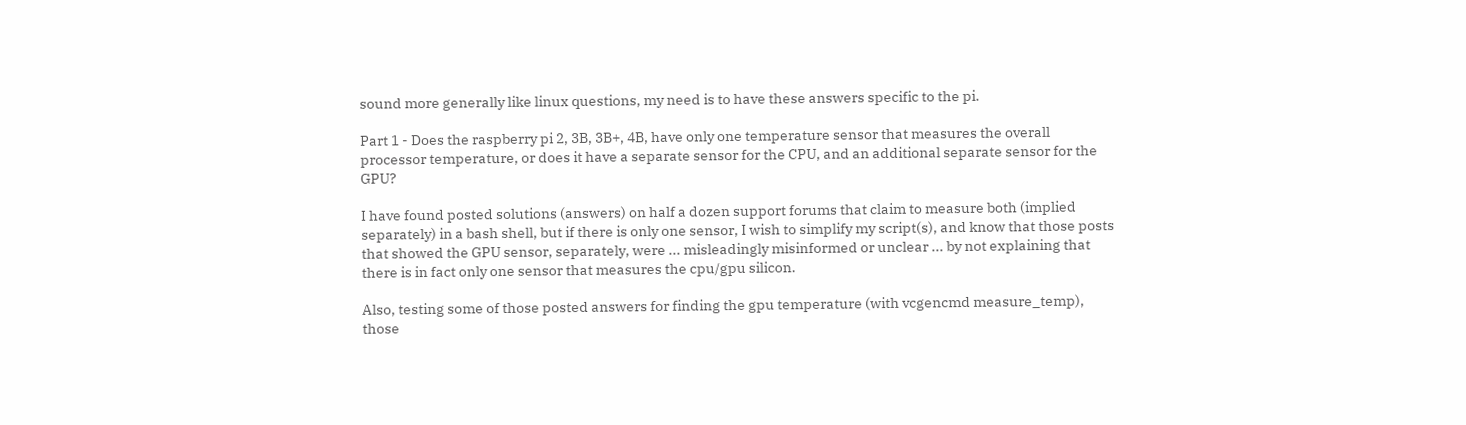sound more generally like linux questions, my need is to have these answers specific to the pi.

Part 1 - Does the raspberry pi 2, 3B, 3B+, 4B, have only one temperature sensor that measures the overall processor temperature, or does it have a separate sensor for the CPU, and an additional separate sensor for the GPU?

I have found posted solutions (answers) on half a dozen support forums that claim to measure both (implied separately) in a bash shell, but if there is only one sensor, I wish to simplify my script(s), and know that those posts that showed the GPU sensor, separately, were ... misleadingly misinformed or unclear ... by not explaining that there is in fact only one sensor that measures the cpu/gpu silicon.

Also, testing some of those posted answers for finding the gpu temperature (with vcgencmd measure_temp), those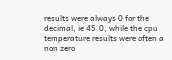results were always 0 for the decimal, ie 45.0, while the cpu temperature results were often a non zero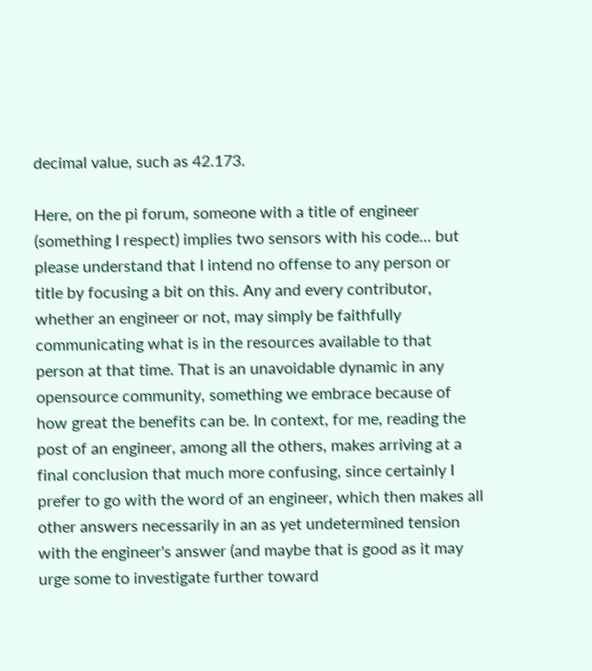decimal value, such as 42.173.

Here, on the pi forum, someone with a title of engineer (something I respect) implies two sensors with his code... but please understand that I intend no offense to any person or title by focusing a bit on this. Any and every contributor, whether an engineer or not, may simply be faithfully communicating what is in the resources available to that person at that time. That is an unavoidable dynamic in any opensource community, something we embrace because of how great the benefits can be. In context, for me, reading the post of an engineer, among all the others, makes arriving at a final conclusion that much more confusing, since certainly I prefer to go with the word of an engineer, which then makes all other answers necessarily in an as yet undetermined tension with the engineer's answer (and maybe that is good as it may urge some to investigate further toward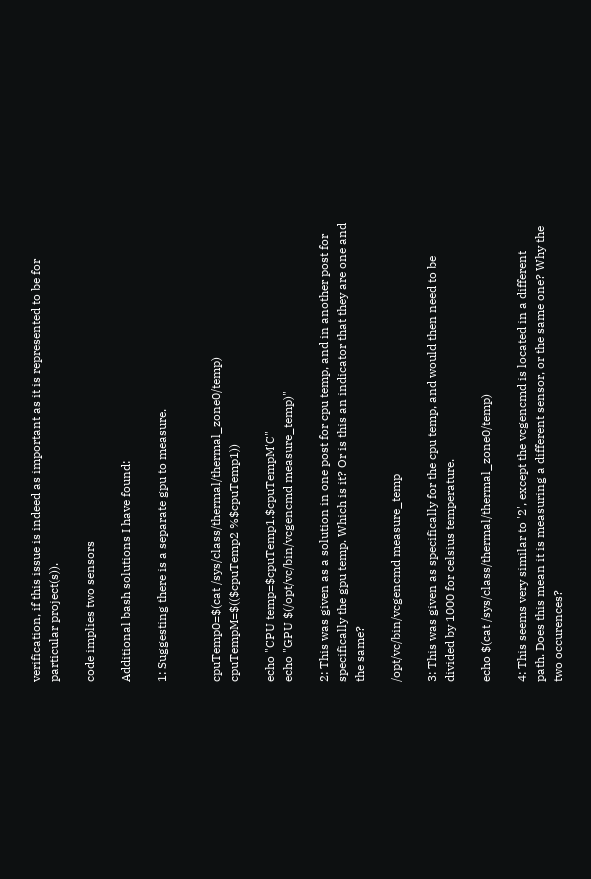verification, if this issue is indeed as important as it is represented to be for particular project(s)).

code implies two sensors

Additional bash solutions I have found:

1: Suggesting there is a separate gpu to measure.


cpuTemp0=$(cat /sys/class/thermal/thermal_zone0/temp)
cpuTempM=$(($cpuTemp2 %$cpuTemp1))

echo "CPU temp=$cpuTemp1.$cpuTempM'C"
echo "GPU $(/opt/vc/bin/vcgencmd measure_temp)"

2: This was given as a solution in one post for cpu temp, and in another post for specifically the gpu temp. Which is it? Or is this an indicator that they are one and the same?

/opt/vc/bin/vcgencmd measure_temp

3: This was given as specifically for the cpu temp, and would then need to be divided by 1000 for celsius temperature.

echo $(cat /sys/class/thermal/thermal_zone0/temp)

4: This seems very similar to '2', except the vcgencmd is located in a different path. Does this mean it is measuring a different sensor, or the same one? Why the two occurences?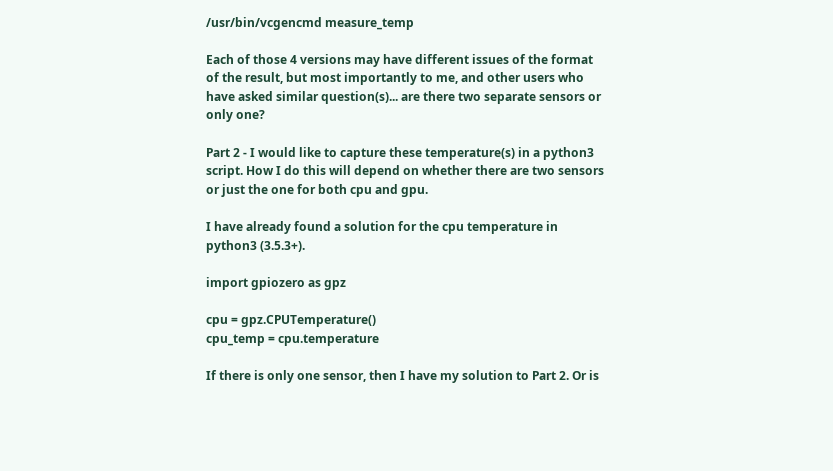/usr/bin/vcgencmd measure_temp

Each of those 4 versions may have different issues of the format of the result, but most importantly to me, and other users who have asked similar question(s)... are there two separate sensors or only one?

Part 2 - I would like to capture these temperature(s) in a python3 script. How I do this will depend on whether there are two sensors or just the one for both cpu and gpu.

I have already found a solution for the cpu temperature in python3 (3.5.3+).

import gpiozero as gpz

cpu = gpz.CPUTemperature()
cpu_temp = cpu.temperature

If there is only one sensor, then I have my solution to Part 2. Or is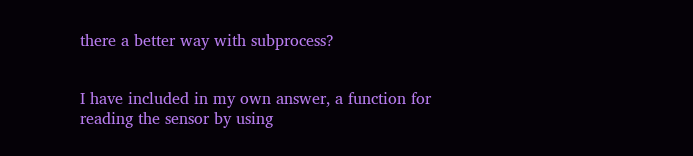there a better way with subprocess?


I have included in my own answer, a function for reading the sensor by using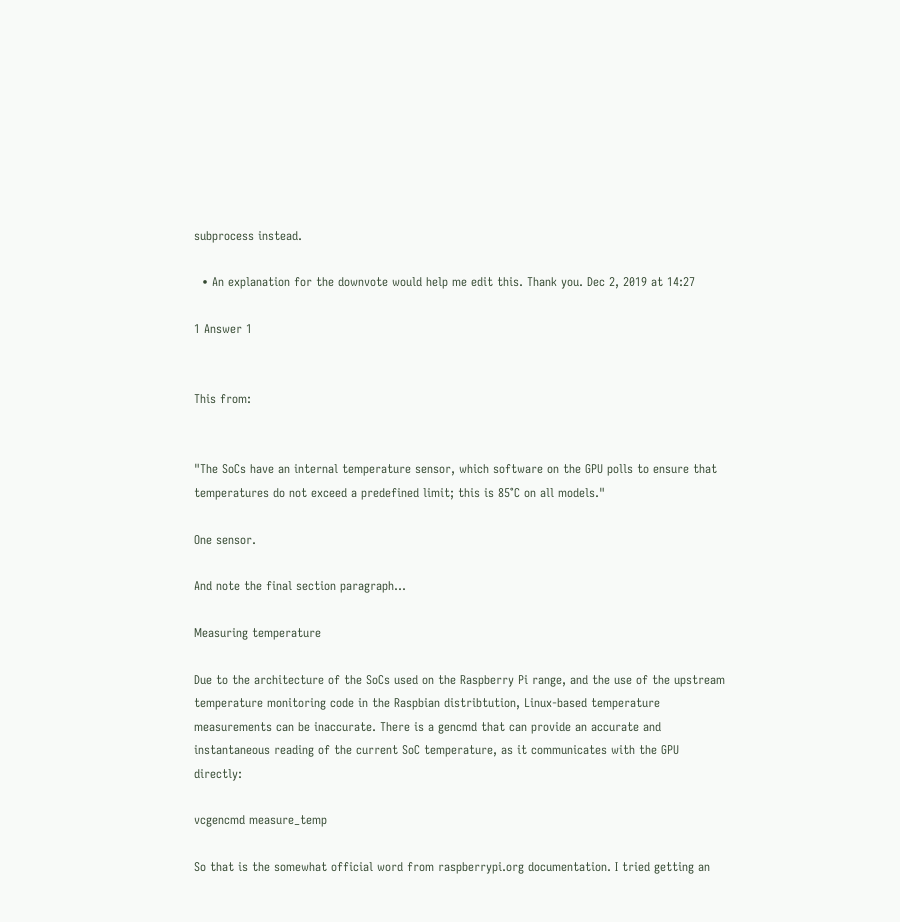subprocess instead.

  • An explanation for the downvote would help me edit this. Thank you. Dec 2, 2019 at 14:27

1 Answer 1


This from:


"The SoCs have an internal temperature sensor, which software on the GPU polls to ensure that temperatures do not exceed a predefined limit; this is 85°C on all models."

One sensor.

And note the final section paragraph...

Measuring temperature

Due to the architecture of the SoCs used on the Raspberry Pi range, and the use of the upstream temperature monitoring code in the Raspbian distribtution, Linux-based temperature measurements can be inaccurate. There is a gencmd that can provide an accurate and instantaneous reading of the current SoC temperature, as it communicates with the GPU directly:

vcgencmd measure_temp

So that is the somewhat official word from raspberrypi.org documentation. I tried getting an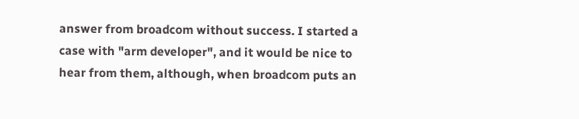answer from broadcom without success. I started a case with "arm developer", and it would be nice to hear from them, although, when broadcom puts an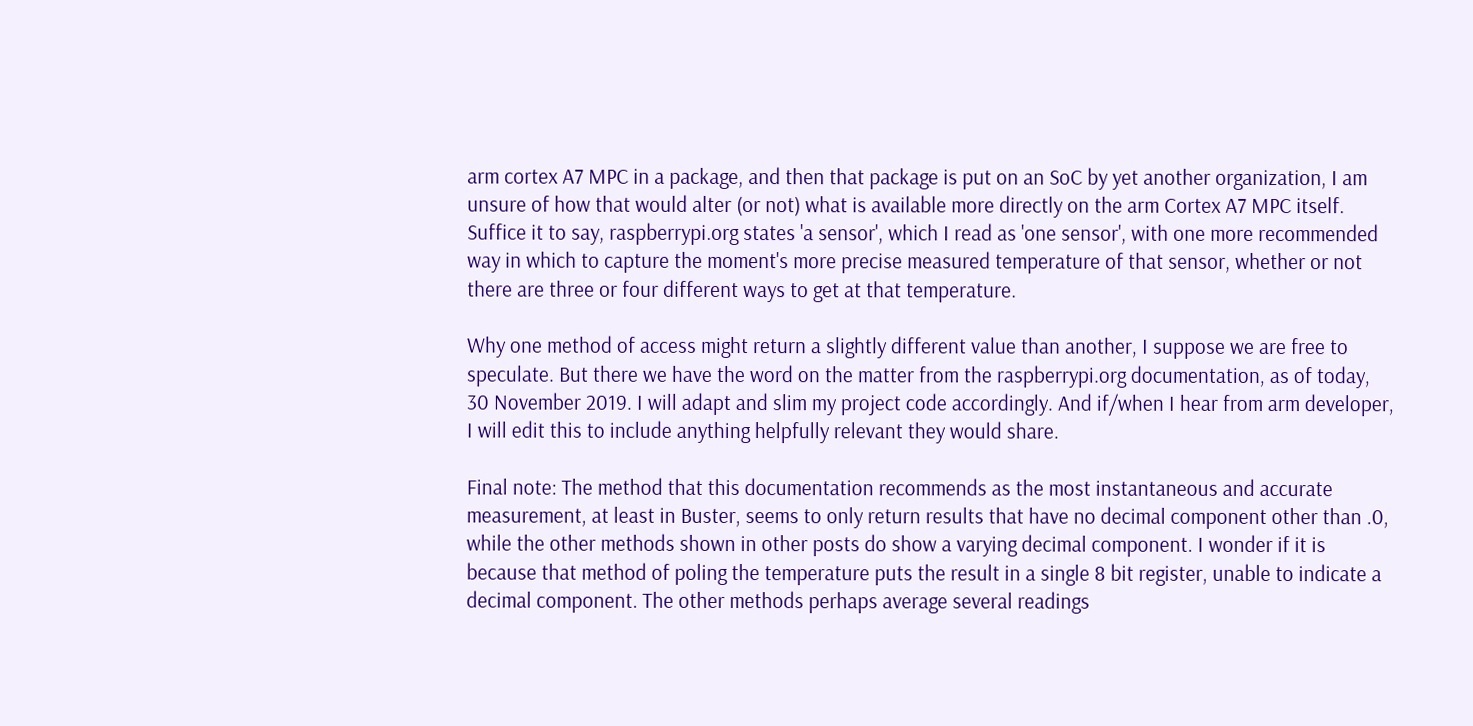arm cortex A7 MPC in a package, and then that package is put on an SoC by yet another organization, I am unsure of how that would alter (or not) what is available more directly on the arm Cortex A7 MPC itself. Suffice it to say, raspberrypi.org states 'a sensor', which I read as 'one sensor', with one more recommended way in which to capture the moment's more precise measured temperature of that sensor, whether or not there are three or four different ways to get at that temperature.

Why one method of access might return a slightly different value than another, I suppose we are free to speculate. But there we have the word on the matter from the raspberrypi.org documentation, as of today, 30 November 2019. I will adapt and slim my project code accordingly. And if/when I hear from arm developer, I will edit this to include anything helpfully relevant they would share.

Final note: The method that this documentation recommends as the most instantaneous and accurate measurement, at least in Buster, seems to only return results that have no decimal component other than .0, while the other methods shown in other posts do show a varying decimal component. I wonder if it is because that method of poling the temperature puts the result in a single 8 bit register, unable to indicate a decimal component. The other methods perhaps average several readings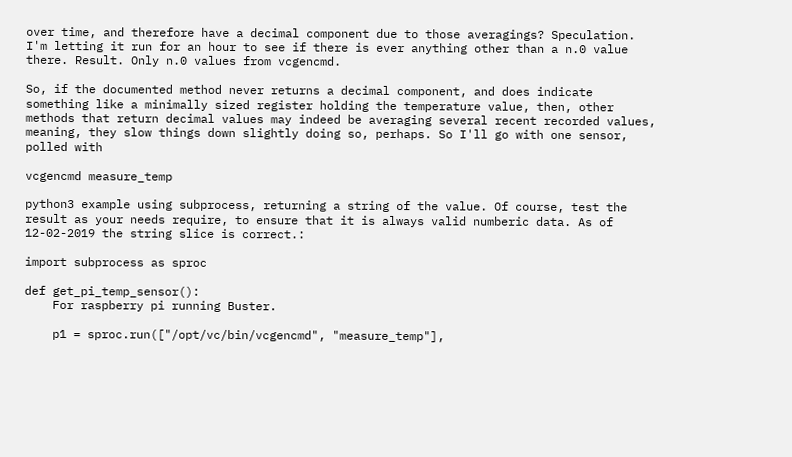over time, and therefore have a decimal component due to those averagings? Speculation. I'm letting it run for an hour to see if there is ever anything other than a n.0 value there. Result. Only n.0 values from vcgencmd.

So, if the documented method never returns a decimal component, and does indicate something like a minimally sized register holding the temperature value, then, other methods that return decimal values may indeed be averaging several recent recorded values, meaning, they slow things down slightly doing so, perhaps. So I'll go with one sensor, polled with

vcgencmd measure_temp

python3 example using subprocess, returning a string of the value. Of course, test the result as your needs require, to ensure that it is always valid numberic data. As of 12-02-2019 the string slice is correct.:

import subprocess as sproc

def get_pi_temp_sensor():
    For raspberry pi running Buster.

    p1 = sproc.run(["/opt/vc/bin/vcgencmd", "measure_temp"],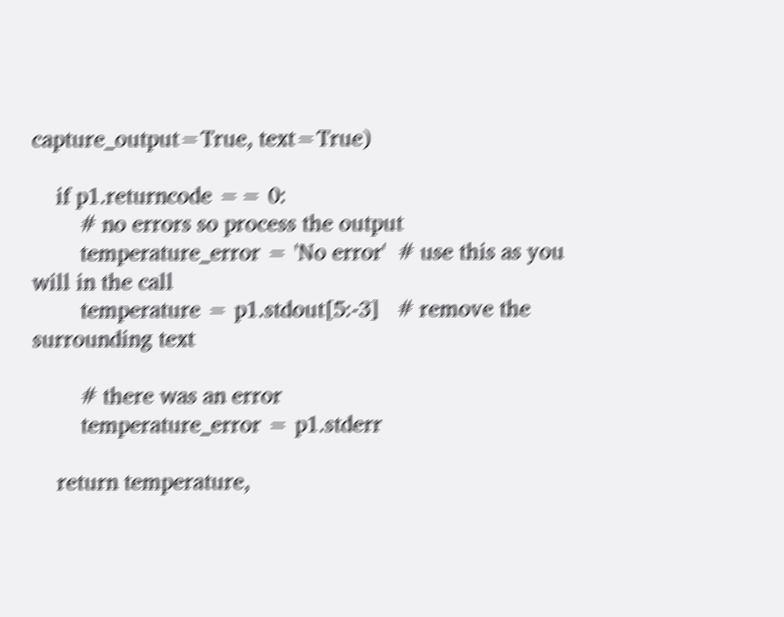capture_output=True, text=True)

    if p1.returncode == 0:
        # no errors so process the output
        temperature_error = 'No error'  # use this as you will in the call
        temperature = p1.stdout[5:-3]   # remove the surrounding text

        # there was an error
        temperature_error = p1.stderr

    return temperature,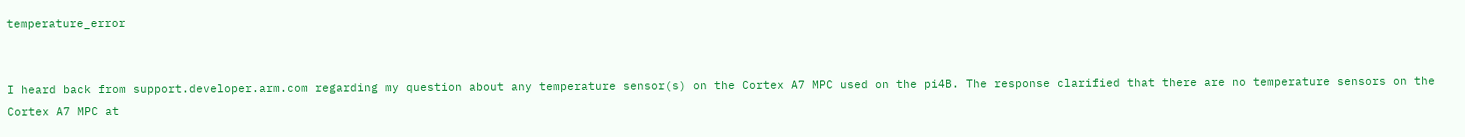temperature_error


I heard back from support.developer.arm.com regarding my question about any temperature sensor(s) on the Cortex A7 MPC used on the pi4B. The response clarified that there are no temperature sensors on the Cortex A7 MPC at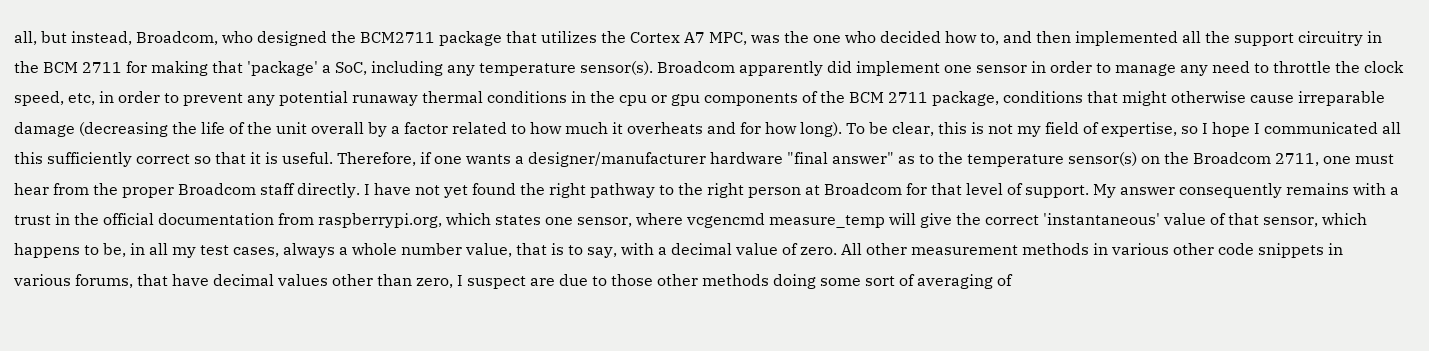all, but instead, Broadcom, who designed the BCM2711 package that utilizes the Cortex A7 MPC, was the one who decided how to, and then implemented all the support circuitry in the BCM 2711 for making that 'package' a SoC, including any temperature sensor(s). Broadcom apparently did implement one sensor in order to manage any need to throttle the clock speed, etc, in order to prevent any potential runaway thermal conditions in the cpu or gpu components of the BCM 2711 package, conditions that might otherwise cause irreparable damage (decreasing the life of the unit overall by a factor related to how much it overheats and for how long). To be clear, this is not my field of expertise, so I hope I communicated all this sufficiently correct so that it is useful. Therefore, if one wants a designer/manufacturer hardware "final answer" as to the temperature sensor(s) on the Broadcom 2711, one must hear from the proper Broadcom staff directly. I have not yet found the right pathway to the right person at Broadcom for that level of support. My answer consequently remains with a trust in the official documentation from raspberrypi.org, which states one sensor, where vcgencmd measure_temp will give the correct 'instantaneous' value of that sensor, which happens to be, in all my test cases, always a whole number value, that is to say, with a decimal value of zero. All other measurement methods in various other code snippets in various forums, that have decimal values other than zero, I suspect are due to those other methods doing some sort of averaging of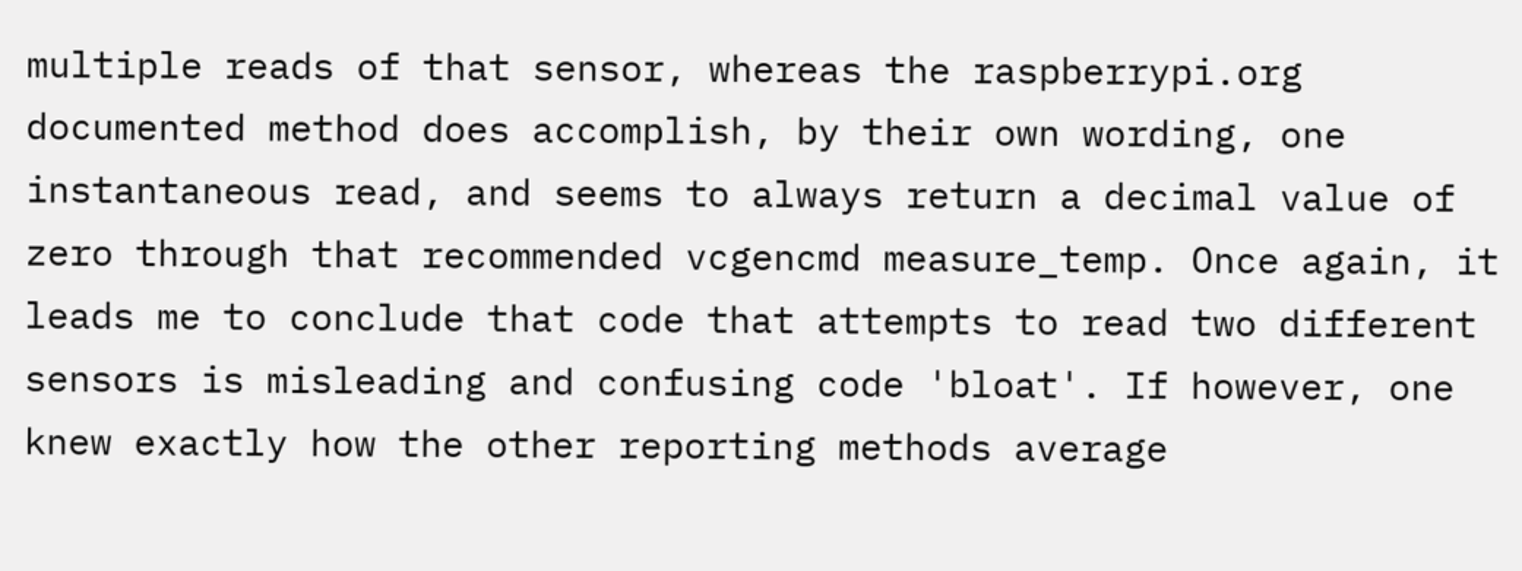multiple reads of that sensor, whereas the raspberrypi.org documented method does accomplish, by their own wording, one instantaneous read, and seems to always return a decimal value of zero through that recommended vcgencmd measure_temp. Once again, it leads me to conclude that code that attempts to read two different sensors is misleading and confusing code 'bloat'. If however, one knew exactly how the other reporting methods average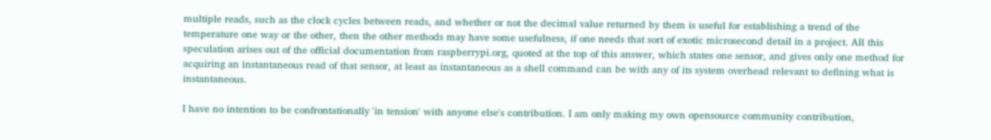multiple reads, such as the clock cycles between reads, and whether or not the decimal value returned by them is useful for establishing a trend of the temperature one way or the other, then the other methods may have some usefulness, if one needs that sort of exotic microsecond detail in a project. All this speculation arises out of the official documentation from raspberrypi.org, quoted at the top of this answer, which states one sensor, and gives only one method for acquiring an instantaneous read of that sensor, at least as instantaneous as a shell command can be with any of its system overhead relevant to defining what is instantaneous.

I have no intention to be confrontationally 'in tension' with anyone else's contribution. I am only making my own opensource community contribution,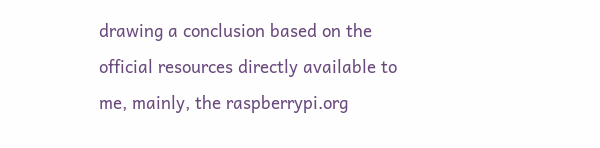drawing a conclusion based on the official resources directly available to me, mainly, the raspberrypi.org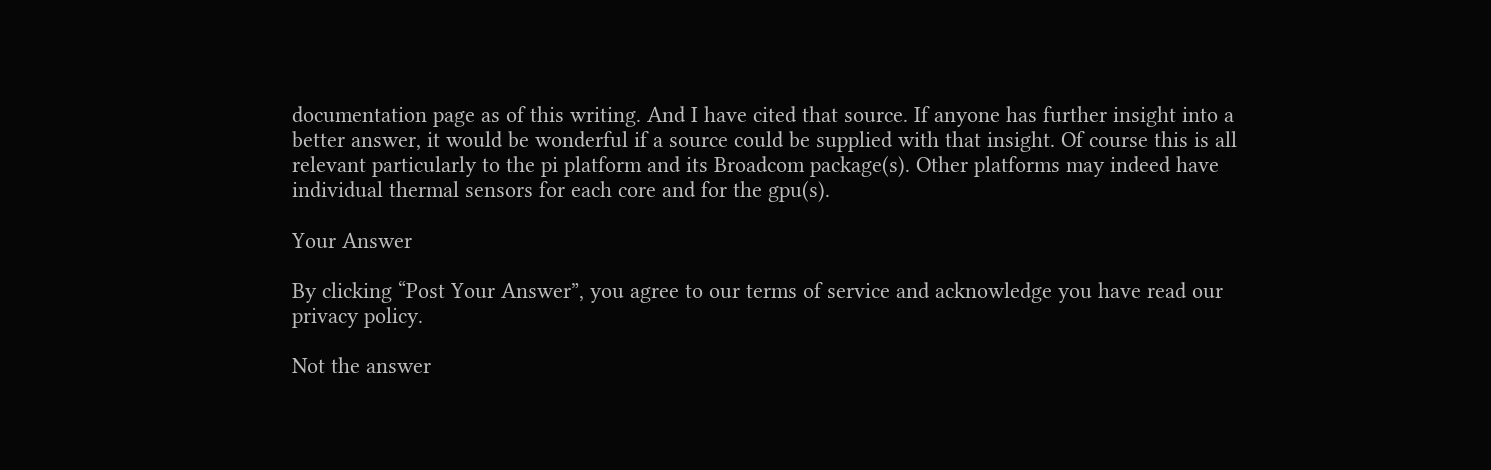documentation page as of this writing. And I have cited that source. If anyone has further insight into a better answer, it would be wonderful if a source could be supplied with that insight. Of course this is all relevant particularly to the pi platform and its Broadcom package(s). Other platforms may indeed have individual thermal sensors for each core and for the gpu(s).

Your Answer

By clicking “Post Your Answer”, you agree to our terms of service and acknowledge you have read our privacy policy.

Not the answer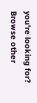you're looking for? Browse other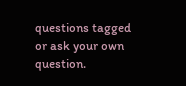questions tagged or ask your own question.